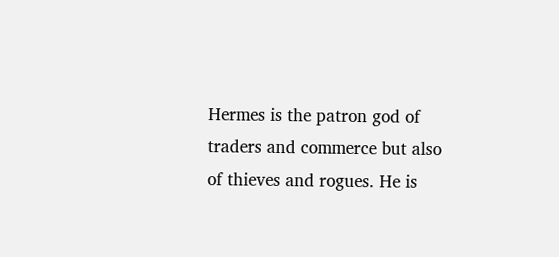Hermes is the patron god of traders and commerce but also of thieves and rogues. He is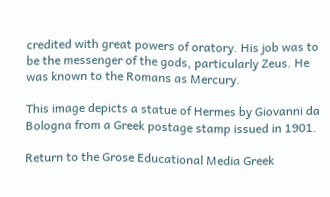credited with great powers of oratory. His job was to be the messenger of the gods, particularly Zeus. He was known to the Romans as Mercury.

This image depicts a statue of Hermes by Giovanni da Bologna from a Greek postage stamp issued in 1901.

Return to the Grose Educational Media Greek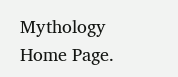Mythology Home Page.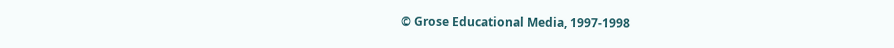© Grose Educational Media, 1997-1998